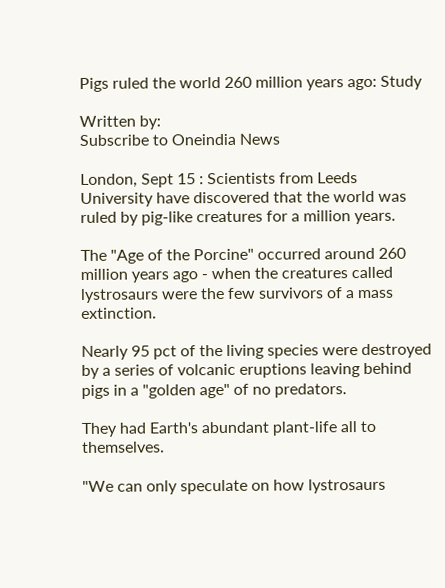Pigs ruled the world 260 million years ago: Study

Written by:
Subscribe to Oneindia News

London, Sept 15 : Scientists from Leeds University have discovered that the world was ruled by pig-like creatures for a million years.

The "Age of the Porcine" occurred around 260 million years ago - when the creatures called lystrosaurs were the few survivors of a mass extinction.

Nearly 95 pct of the living species were destroyed by a series of volcanic eruptions leaving behind pigs in a "golden age" of no predators.

They had Earth's abundant plant-life all to themselves.

"We can only speculate on how lystrosaurs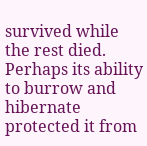survived while the rest died. Perhaps its ability to burrow and hibernate protected it from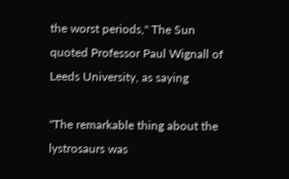the worst periods," The Sun quoted Professor Paul Wignall of Leeds University, as saying

"The remarkable thing about the lystrosaurs was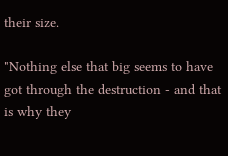their size.

"Nothing else that big seems to have got through the destruction - and that is why they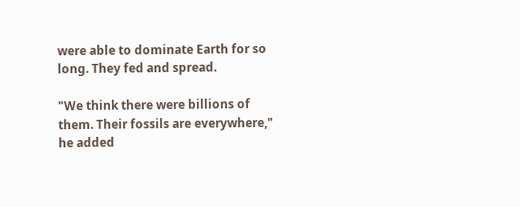were able to dominate Earth for so long. They fed and spread.

"We think there were billions of them. Their fossils are everywhere," he added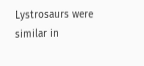Lystrosaurs were similar in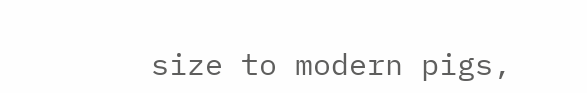size to modern pigs,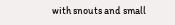with snouts and small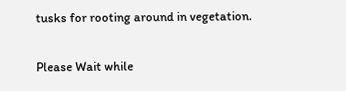tusks for rooting around in vegetation.

Please Wait while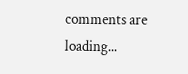comments are loading...